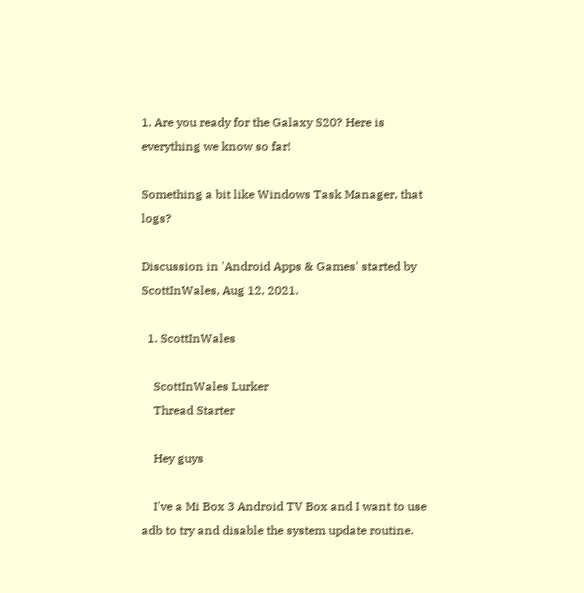1. Are you ready for the Galaxy S20? Here is everything we know so far!

Something a bit like Windows Task Manager, that logs?

Discussion in 'Android Apps & Games' started by ScottInWales, Aug 12, 2021.

  1. ScottInWales

    ScottInWales Lurker
    Thread Starter

    Hey guys

    I've a Mi Box 3 Android TV Box and I want to use adb to try and disable the system update routine.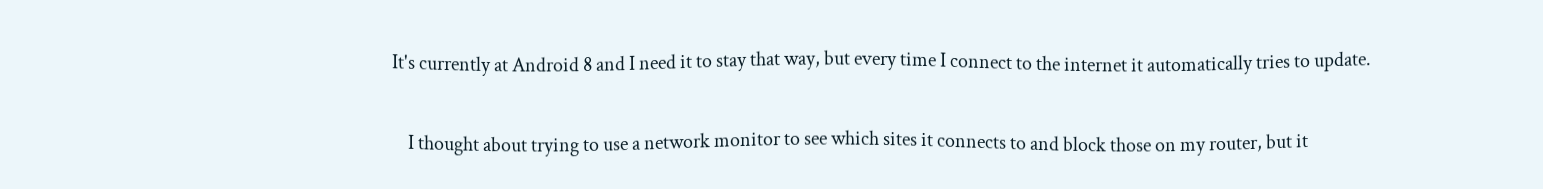It's currently at Android 8 and I need it to stay that way, but every time I connect to the internet it automatically tries to update.

    I thought about trying to use a network monitor to see which sites it connects to and block those on my router, but it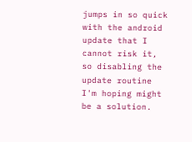jumps in so quick with the android update that I cannot risk it, so disabling the update routine I'm hoping might be a solution.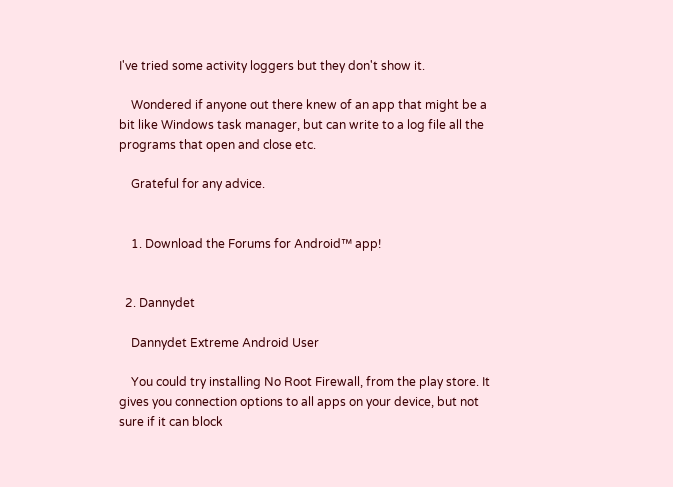I've tried some activity loggers but they don't show it.

    Wondered if anyone out there knew of an app that might be a bit like Windows task manager, but can write to a log file all the programs that open and close etc.

    Grateful for any advice.


    1. Download the Forums for Android™ app!


  2. Dannydet

    Dannydet Extreme Android User

    You could try installing No Root Firewall, from the play store. It gives you connection options to all apps on your device, but not sure if it can block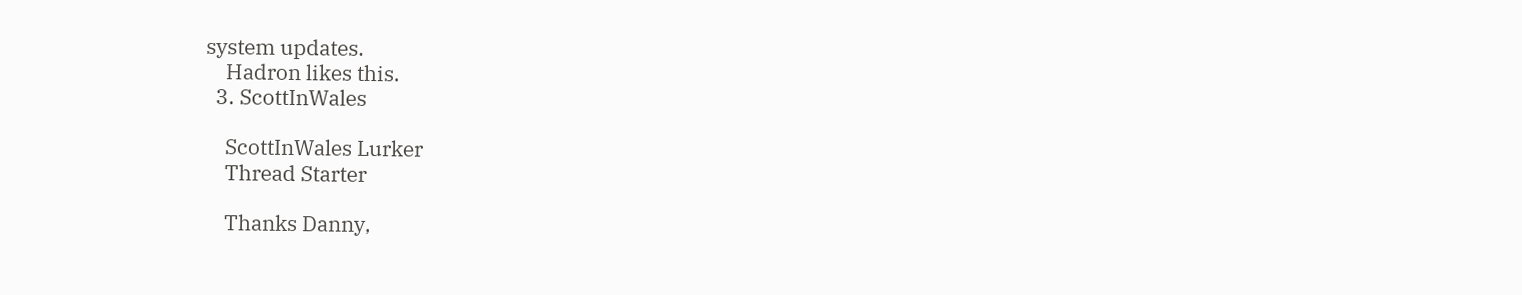system updates.
    Hadron likes this.
  3. ScottInWales

    ScottInWales Lurker
    Thread Starter

    Thanks Danny,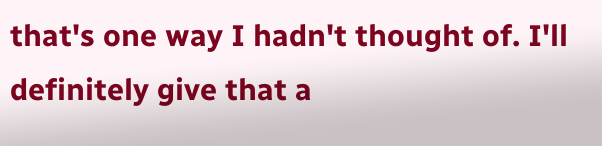that's one way I hadn't thought of. I'll definitely give that a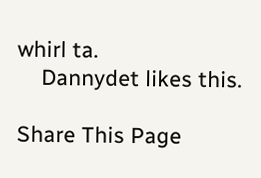whirl ta.
    Dannydet likes this.

Share This Page